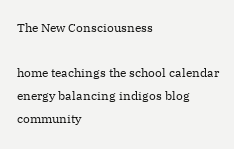The New Consciousness

home teachings the school calendar energy balancing indigos blog community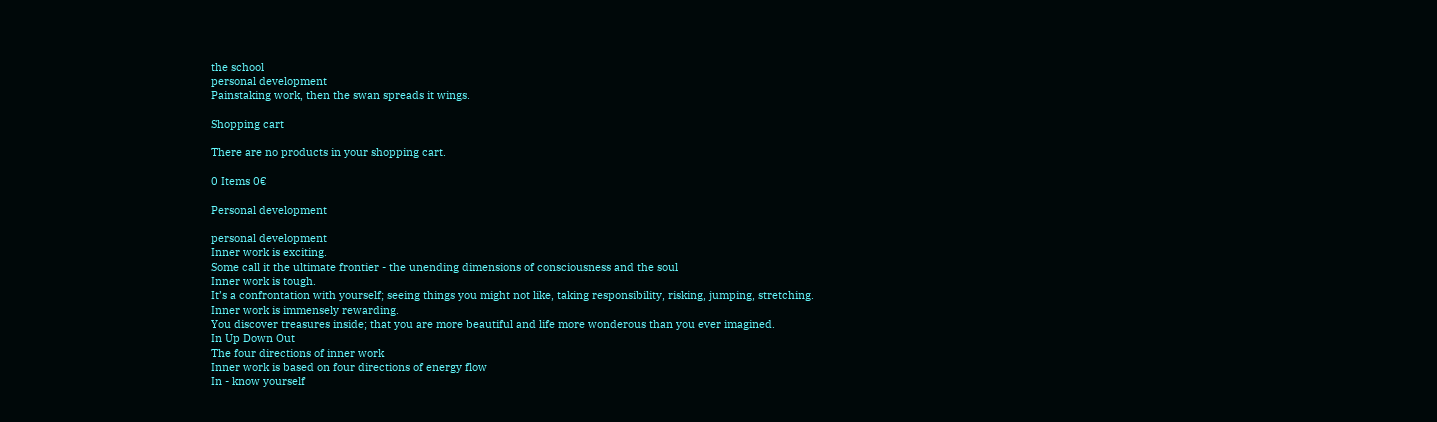the school
personal development
Painstaking work, then the swan spreads it wings.

Shopping cart

There are no products in your shopping cart.

0 Items 0€

Personal development

personal development
Inner work is exciting.
Some call it the ultimate frontier - the unending dimensions of consciousness and the soul
Inner work is tough.
It’s a confrontation with yourself; seeing things you might not like, taking responsibility, risking, jumping, stretching.
Inner work is immensely rewarding.
You discover treasures inside; that you are more beautiful and life more wonderous than you ever imagined.
In Up Down Out
The four directions of inner work
Inner work is based on four directions of energy flow
In - know yourself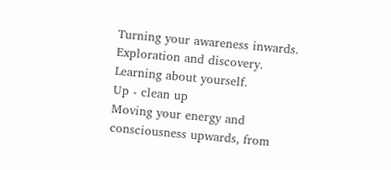Turning your awareness inwards. Exploration and discovery. Learning about yourself.
Up - clean up
Moving your energy and consciousness upwards, from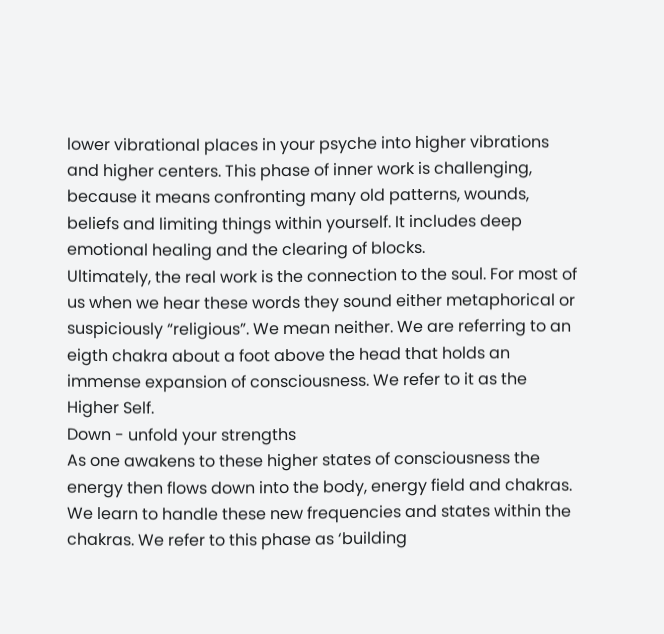lower vibrational places in your psyche into higher vibrations and higher centers. This phase of inner work is challenging, because it means confronting many old patterns, wounds, beliefs and limiting things within yourself. It includes deep emotional healing and the clearing of blocks.
Ultimately, the real work is the connection to the soul. For most of us when we hear these words they sound either metaphorical or suspiciously “religious”. We mean neither. We are referring to an eigth chakra about a foot above the head that holds an immense expansion of consciousness. We refer to it as the Higher Self.
Down - unfold your strengths
As one awakens to these higher states of consciousness the energy then flows down into the body, energy field and chakras. We learn to handle these new frequencies and states within the chakras. We refer to this phase as ‘building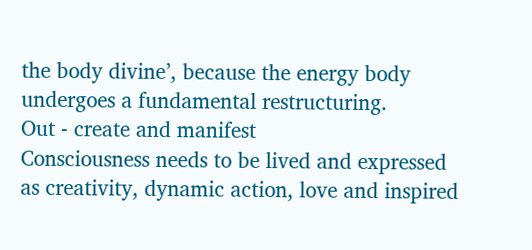the body divine’, because the energy body undergoes a fundamental restructuring.
Out - create and manifest
Consciousness needs to be lived and expressed as creativity, dynamic action, love and inspired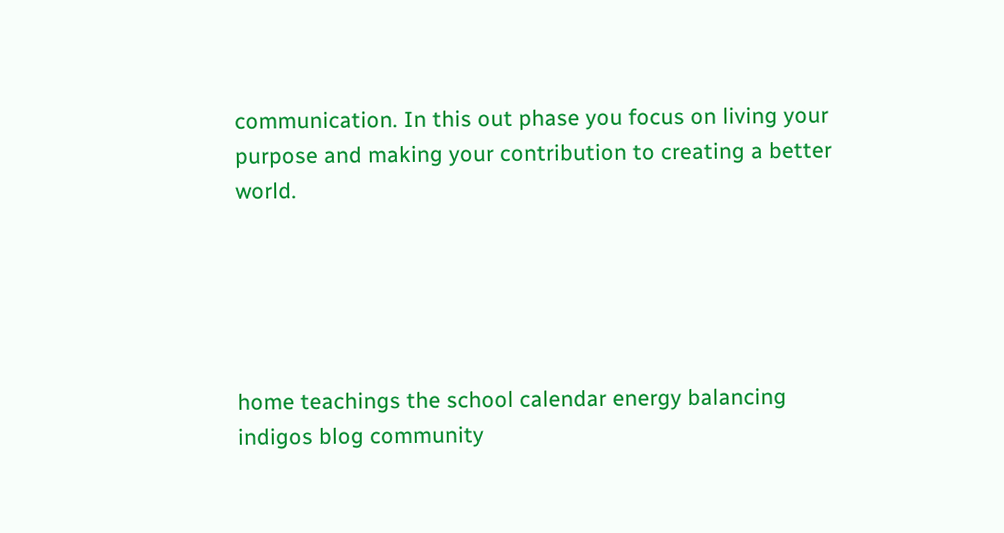communication. In this out phase you focus on living your purpose and making your contribution to creating a better world.





home teachings the school calendar energy balancing indigos blog community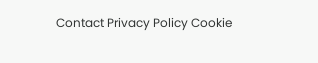Contact Privacy Policy Cookie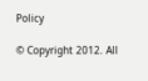Policy

© Copyright 2012. All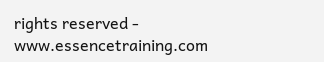rights reserved - www.essencetraining.com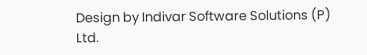Design by Indivar Software Solutions (P) Ltd.